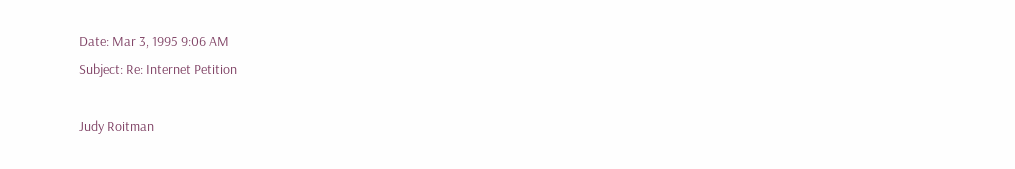Date: Mar 3, 1995 9:06 AM
Subject: Re: Internet Petition

Judy Roitman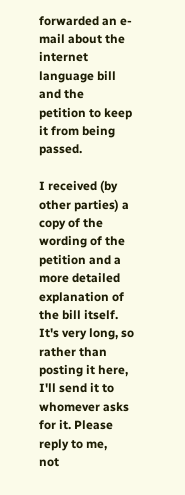forwarded an e-mail about the internet language bill and the
petition to keep it from being passed.

I received (by other parties) a copy of the wording of the petition and a
more detailed explanation of the bill itself. It's very long, so rather than
posting it here, I'll send it to whomever asks for it. Please reply to me,
not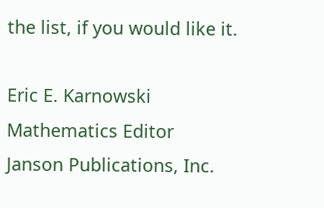the list, if you would like it.

Eric E. Karnowski
Mathematics Editor
Janson Publications, Inc.